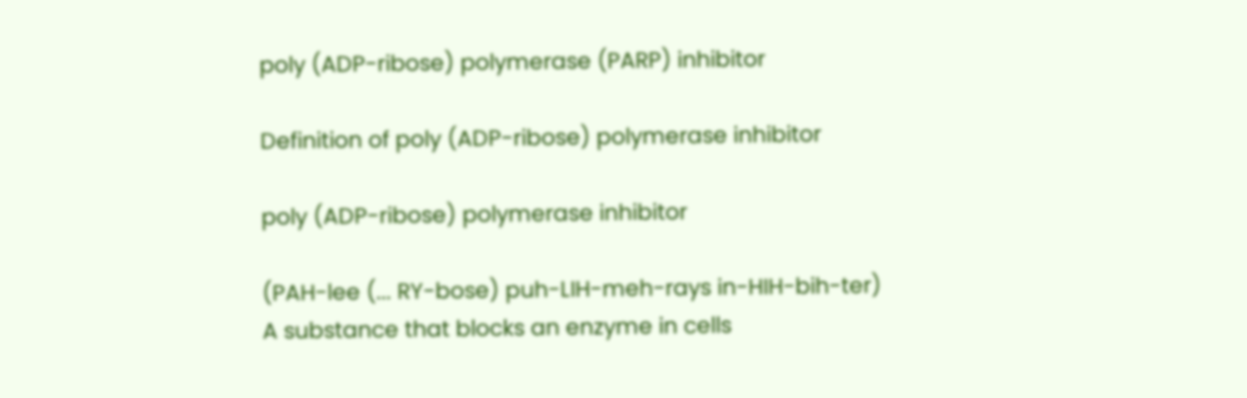poly (ADP-ribose) polymerase (PARP) inhibitor

Definition of poly (ADP-ribose) polymerase inhibitor

poly (ADP-ribose) polymerase inhibitor

(PAH-lee (... RY-bose) puh-LIH-meh-rays in-HIH-bih-ter)
A substance that blocks an enzyme in cells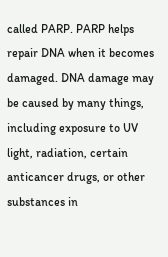called PARP. PARP helps repair DNA when it becomes damaged. DNA damage may be caused by many things, including exposure to UV light, radiation, certain anticancer drugs, or other substances in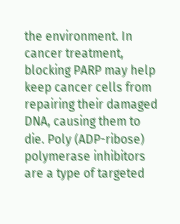the environment. In cancer treatment, blocking PARP may help keep cancer cells from repairing their damaged DNA, causing them to die. Poly (ADP-ribose) polymerase inhibitors are a type of targeted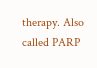therapy. Also called PARP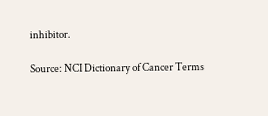inhibitor.

Source: NCI Dictionary of Cancer Terms